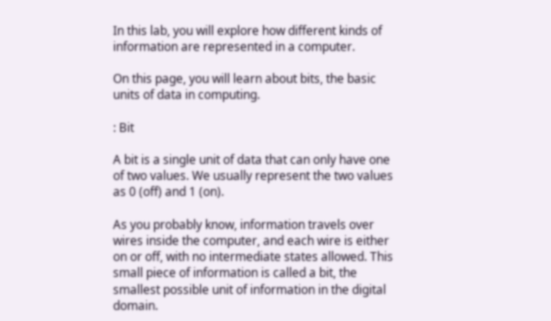In this lab, you will explore how different kinds of information are represented in a computer.

On this page, you will learn about bits, the basic units of data in computing.

: Bit

A bit is a single unit of data that can only have one of two values. We usually represent the two values as 0 (off) and 1 (on).

As you probably know, information travels over wires inside the computer, and each wire is either on or off, with no intermediate states allowed. This small piece of information is called a bit, the smallest possible unit of information in the digital domain.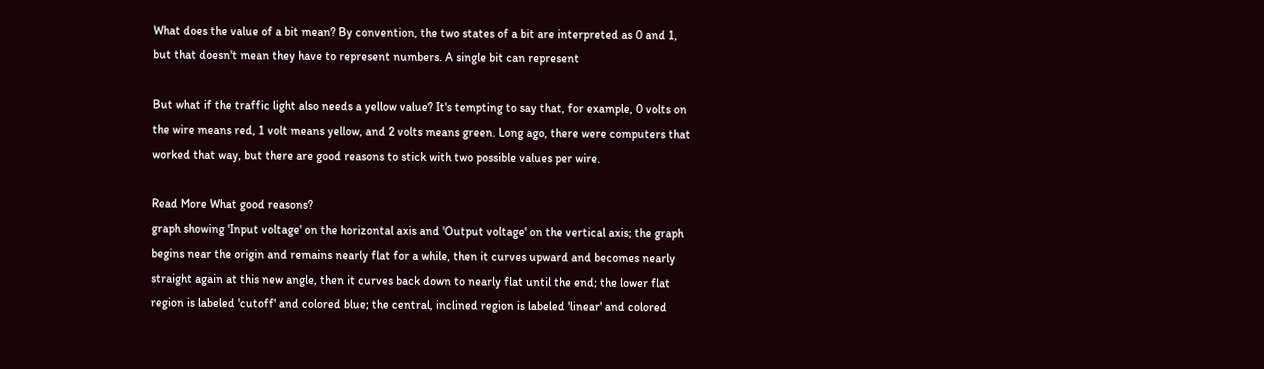What does the value of a bit mean? By convention, the two states of a bit are interpreted as 0 and 1, but that doesn't mean they have to represent numbers. A single bit can represent

But what if the traffic light also needs a yellow value? It's tempting to say that, for example, 0 volts on the wire means red, 1 volt means yellow, and 2 volts means green. Long ago, there were computers that worked that way, but there are good reasons to stick with two possible values per wire.

Read More What good reasons?
graph showing 'Input voltage' on the horizontal axis and 'Output voltage' on the vertical axis; the graph begins near the origin and remains nearly flat for a while, then it curves upward and becomes nearly straight again at this new angle, then it curves back down to nearly flat until the end; the lower flat region is labeled 'cutoff' and colored blue; the central, inclined region is labeled 'linear' and colored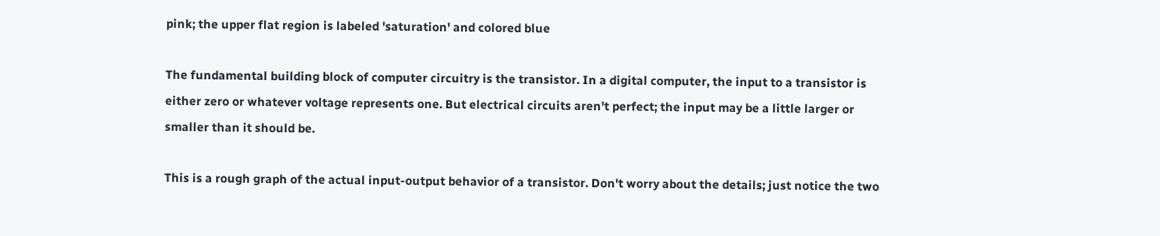pink; the upper flat region is labeled 'saturation' and colored blue

The fundamental building block of computer circuitry is the transistor. In a digital computer, the input to a transistor is either zero or whatever voltage represents one. But electrical circuits aren't perfect; the input may be a little larger or smaller than it should be.

This is a rough graph of the actual input-output behavior of a transistor. Don't worry about the details; just notice the two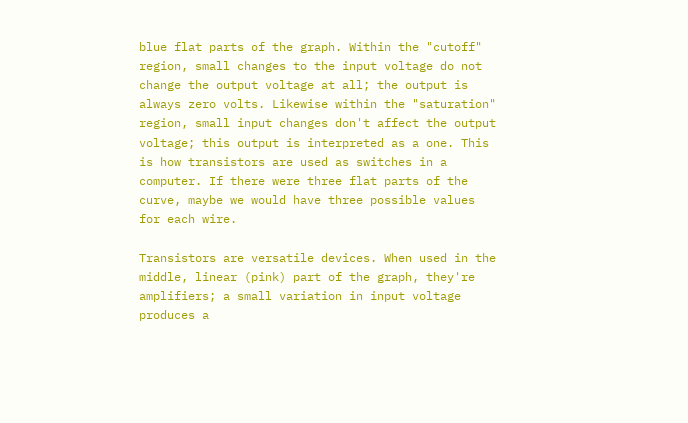blue flat parts of the graph. Within the "cutoff" region, small changes to the input voltage do not change the output voltage at all; the output is always zero volts. Likewise within the "saturation" region, small input changes don't affect the output voltage; this output is interpreted as a one. This is how transistors are used as switches in a computer. If there were three flat parts of the curve, maybe we would have three possible values for each wire.

Transistors are versatile devices. When used in the middle, linear (pink) part of the graph, they're amplifiers; a small variation in input voltage produces a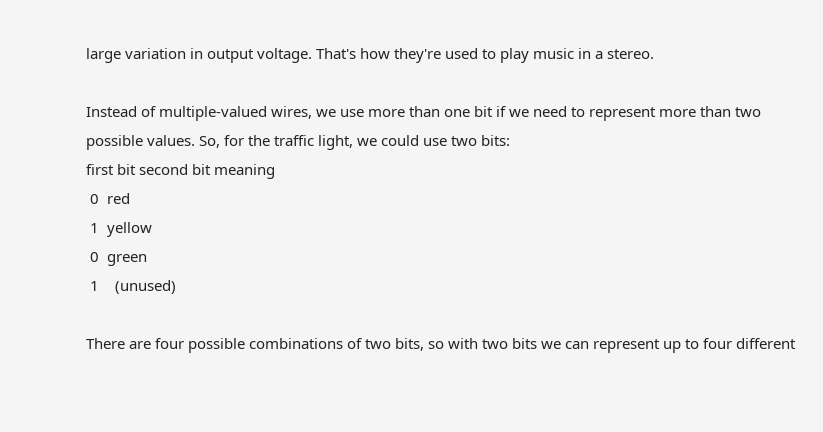large variation in output voltage. That's how they're used to play music in a stereo.

Instead of multiple-valued wires, we use more than one bit if we need to represent more than two possible values. So, for the traffic light, we could use two bits:
first bit second bit meaning
 0  red
 1  yellow
 0  green
 1    (unused)

There are four possible combinations of two bits, so with two bits we can represent up to four different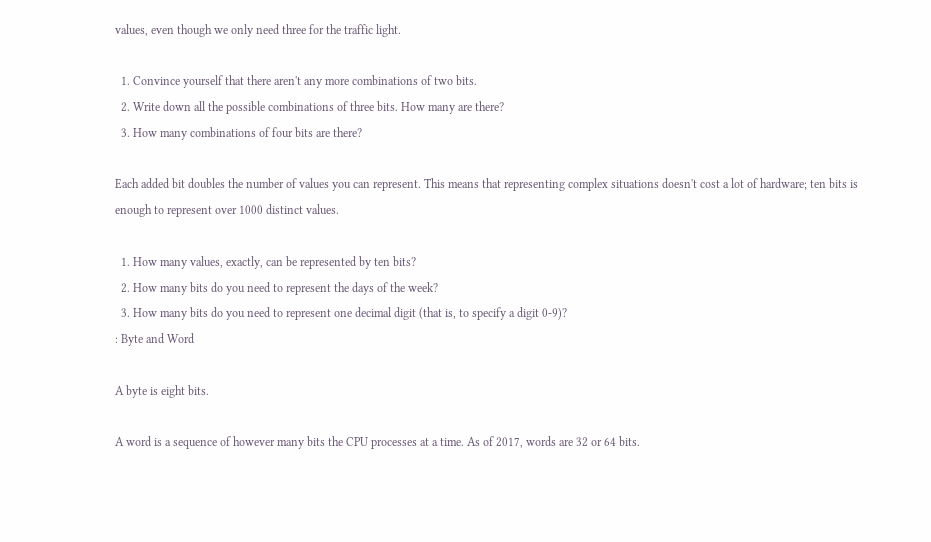values, even though we only need three for the traffic light.

  1. Convince yourself that there aren't any more combinations of two bits.
  2. Write down all the possible combinations of three bits. How many are there?
  3. How many combinations of four bits are there?

Each added bit doubles the number of values you can represent. This means that representing complex situations doesn't cost a lot of hardware; ten bits is enough to represent over 1000 distinct values.

  1. How many values, exactly, can be represented by ten bits?
  2. How many bits do you need to represent the days of the week?
  3. How many bits do you need to represent one decimal digit (that is, to specify a digit 0-9)?
: Byte and Word

A byte is eight bits.

A word is a sequence of however many bits the CPU processes at a time. As of 2017, words are 32 or 64 bits.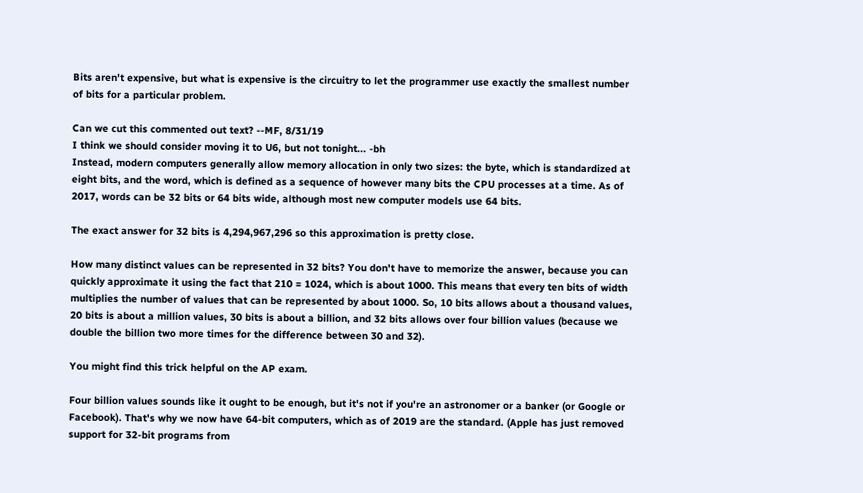Bits aren't expensive, but what is expensive is the circuitry to let the programmer use exactly the smallest number of bits for a particular problem.

Can we cut this commented out text? --MF, 8/31/19
I think we should consider moving it to U6, but not tonight... -bh
Instead, modern computers generally allow memory allocation in only two sizes: the byte, which is standardized at eight bits, and the word, which is defined as a sequence of however many bits the CPU processes at a time. As of 2017, words can be 32 bits or 64 bits wide, although most new computer models use 64 bits.

The exact answer for 32 bits is 4,294,967,296 so this approximation is pretty close.

How many distinct values can be represented in 32 bits? You don't have to memorize the answer, because you can quickly approximate it using the fact that 210 = 1024, which is about 1000. This means that every ten bits of width multiplies the number of values that can be represented by about 1000. So, 10 bits allows about a thousand values, 20 bits is about a million values, 30 bits is about a billion, and 32 bits allows over four billion values (because we double the billion two more times for the difference between 30 and 32).

You might find this trick helpful on the AP exam.

Four billion values sounds like it ought to be enough, but it's not if you're an astronomer or a banker (or Google or Facebook). That's why we now have 64-bit computers, which as of 2019 are the standard. (Apple has just removed support for 32-bit programs from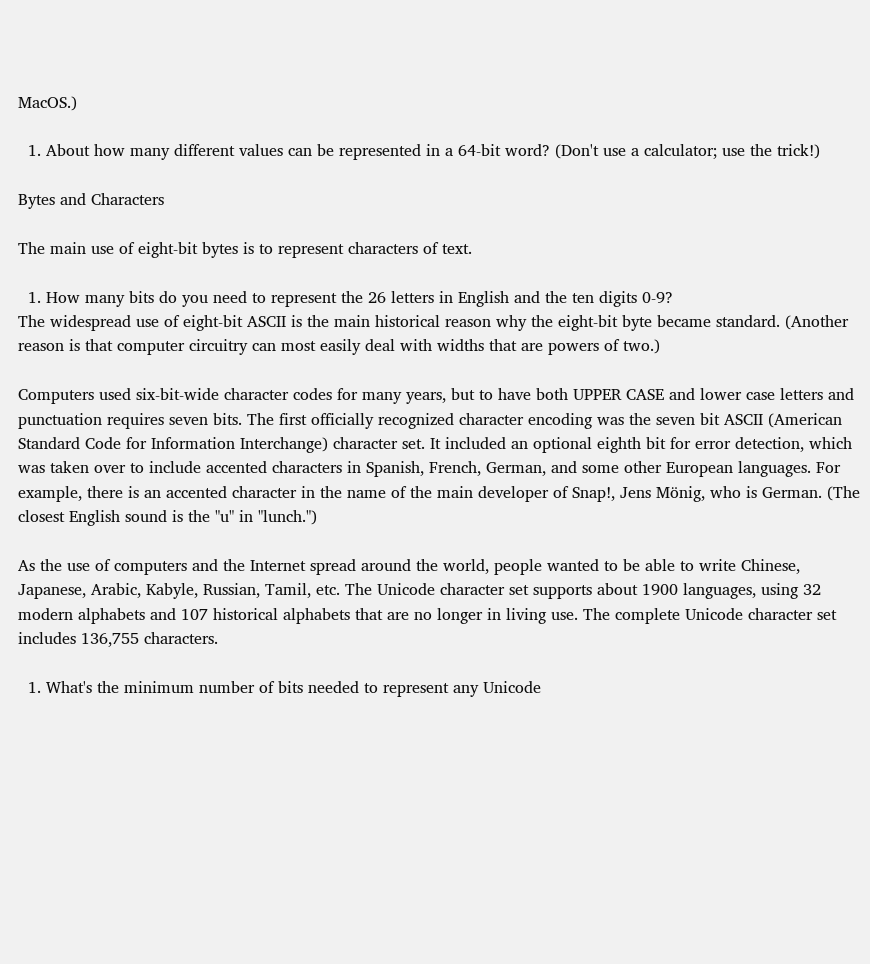MacOS.)

  1. About how many different values can be represented in a 64-bit word? (Don't use a calculator; use the trick!)

Bytes and Characters

The main use of eight-bit bytes is to represent characters of text.

  1. How many bits do you need to represent the 26 letters in English and the ten digits 0-9?
The widespread use of eight-bit ASCII is the main historical reason why the eight-bit byte became standard. (Another reason is that computer circuitry can most easily deal with widths that are powers of two.)

Computers used six-bit-wide character codes for many years, but to have both UPPER CASE and lower case letters and punctuation requires seven bits. The first officially recognized character encoding was the seven bit ASCII (American Standard Code for Information Interchange) character set. It included an optional eighth bit for error detection, which was taken over to include accented characters in Spanish, French, German, and some other European languages. For example, there is an accented character in the name of the main developer of Snap!, Jens Mönig, who is German. (The closest English sound is the "u" in "lunch.")

As the use of computers and the Internet spread around the world, people wanted to be able to write Chinese, Japanese, Arabic, Kabyle, Russian, Tamil, etc. The Unicode character set supports about 1900 languages, using 32 modern alphabets and 107 historical alphabets that are no longer in living use. The complete Unicode character set includes 136,755 characters.

  1. What's the minimum number of bits needed to represent any Unicode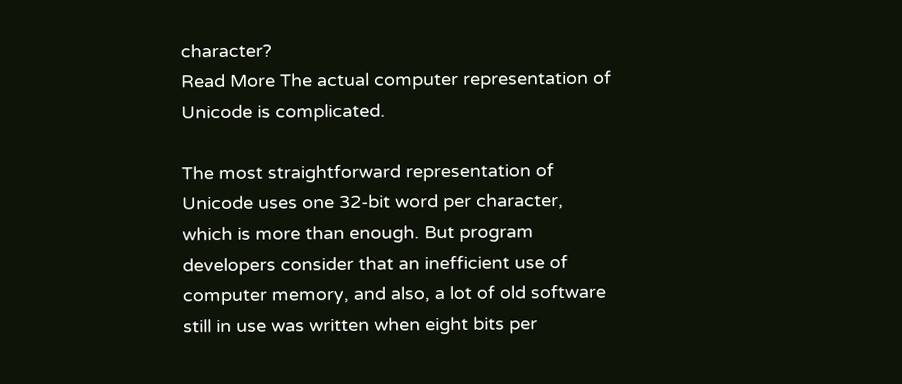character?
Read More The actual computer representation of Unicode is complicated.

The most straightforward representation of Unicode uses one 32-bit word per character, which is more than enough. But program developers consider that an inefficient use of computer memory, and also, a lot of old software still in use was written when eight bits per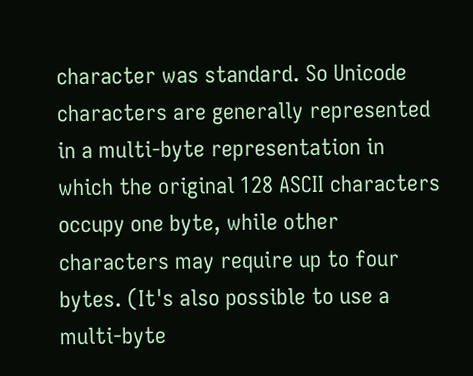character was standard. So Unicode characters are generally represented in a multi-byte representation in which the original 128 ASCII characters occupy one byte, while other characters may require up to four bytes. (It's also possible to use a multi-byte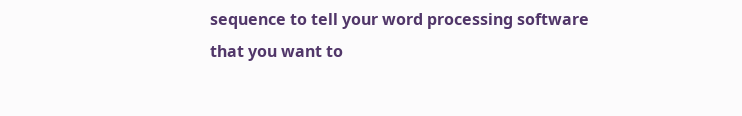sequence to tell your word processing software that you want to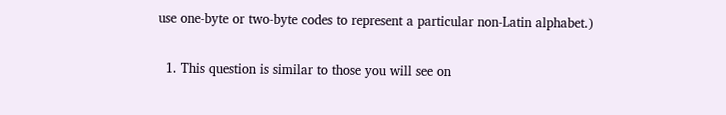use one-byte or two-byte codes to represent a particular non-Latin alphabet.)

  1. This question is similar to those you will see on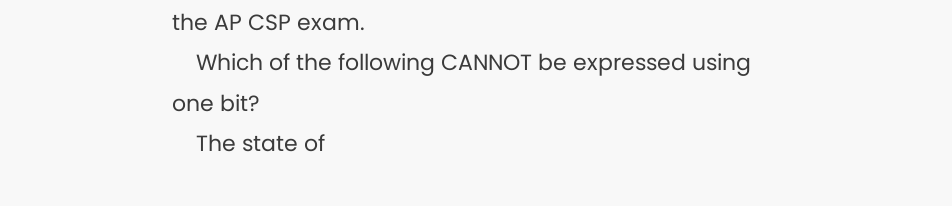the AP CSP exam.
    Which of the following CANNOT be expressed using one bit?
    The state of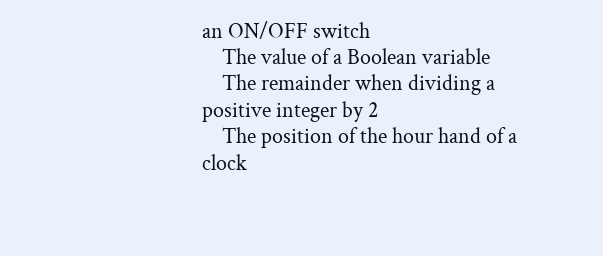an ON/OFF switch
    The value of a Boolean variable
    The remainder when dividing a positive integer by 2
    The position of the hour hand of a clock